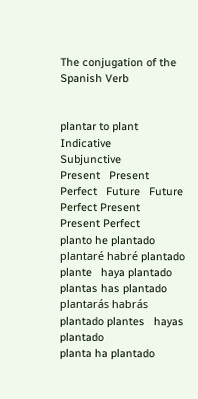The conjugation of the Spanish Verb


plantar to plant
Indicative                 Subjunctive
Present   Present Perfect   Future   Future Perfect Present   Present Perfect
planto he plantado   plantaré habré plantado plante   haya plantado
plantas has plantado plantarás habrás plantado plantes   hayas plantado
planta ha plantado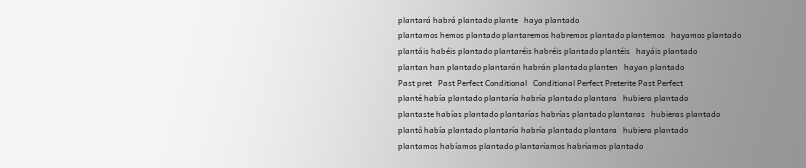plantará habrá plantado plante   haya plantado
plantamos hemos plantado plantaremos habremos plantado plantemos   hayamos plantado
plantáis habéis plantado plantaréis habréis plantado plantéis   hayáis plantado
plantan han plantado plantarán habrán plantado planten   hayan plantado
Past pret   Past Perfect Conditional   Conditional Perfect Preterite Past Perfect
planté había plantado plantaría habría plantado plantara   hubiera plantado
plantaste habías plantado plantarías habrías plantado plantaras   hubieras plantado
plantó había plantado plantaría habría plantado plantara   hubiera plantado
plantamos habíamos plantado plantaríamos habríamos plantado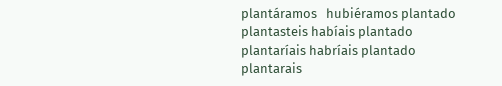plantáramos   hubiéramos plantado
plantasteis habíais plantado plantaríais habríais plantado plantarais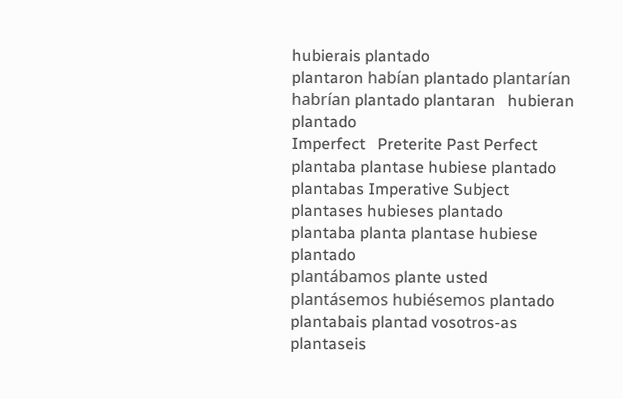hubierais plantado
plantaron habían plantado plantarían habrían plantado plantaran   hubieran plantado
Imperfect   Preterite Past Perfect
plantaba plantase hubiese plantado
plantabas Imperative Subject plantases hubieses plantado
plantaba planta plantase hubiese plantado
plantábamos plante usted plantásemos hubiésemos plantado
plantabais plantad vosotros-as plantaseis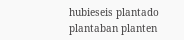hubieseis plantado
plantaban planten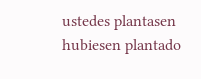ustedes plantasen hubiesen plantado